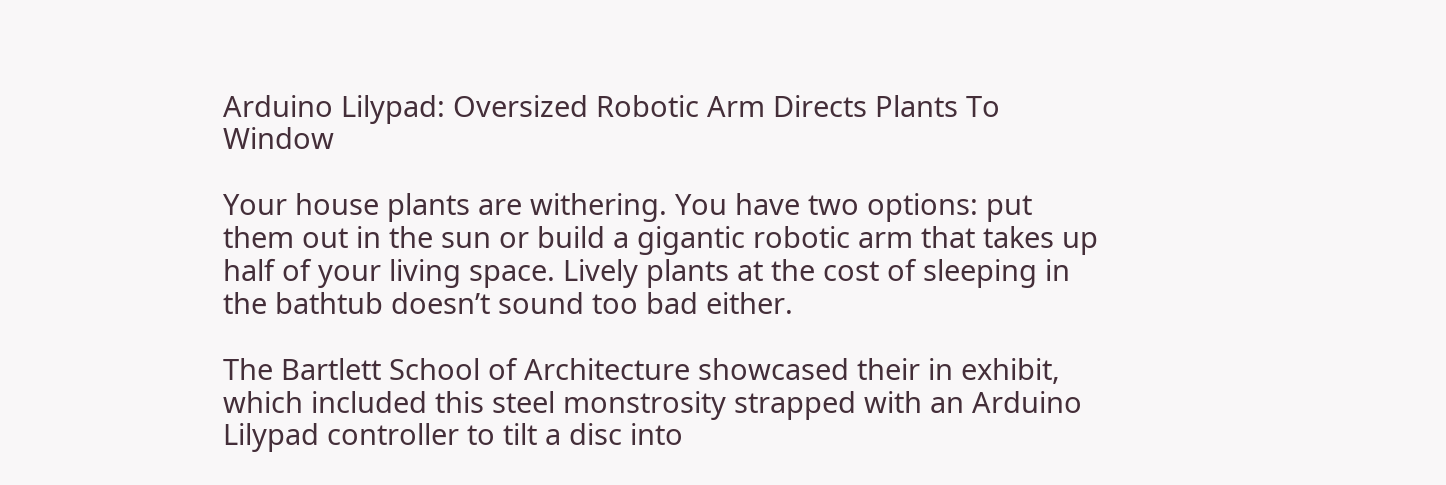Arduino Lilypad: Oversized Robotic Arm Directs Plants To Window

Your house plants are withering. You have two options: put them out in the sun or build a gigantic robotic arm that takes up half of your living space. Lively plants at the cost of sleeping in the bathtub doesn’t sound too bad either.

The Bartlett School of Architecture showcased their in exhibit, which included this steel monstrosity strapped with an Arduino Lilypad controller to tilt a disc into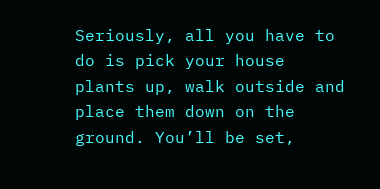Seriously, all you have to do is pick your house plants up, walk outside and place them down on the ground. You’ll be set,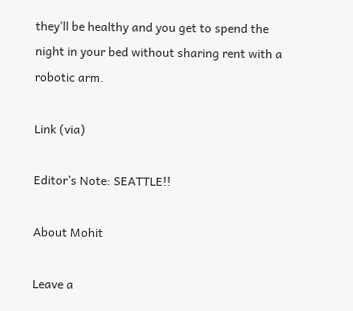they’ll be healthy and you get to spend the night in your bed without sharing rent with a robotic arm.

Link (via)

Editor’s Note: SEATTLE!!

About Mohit

Leave a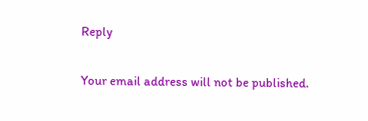Reply

Your email address will not be published.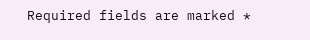Required fields are marked *